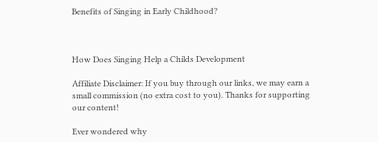Benefits of Singing in Early Childhood?



How Does Singing Help a Childs Development

Affiliate Disclaimer: If you buy through our links, we may earn a small commission (no extra cost to you). Thanks for supporting our content!

Ever wondered why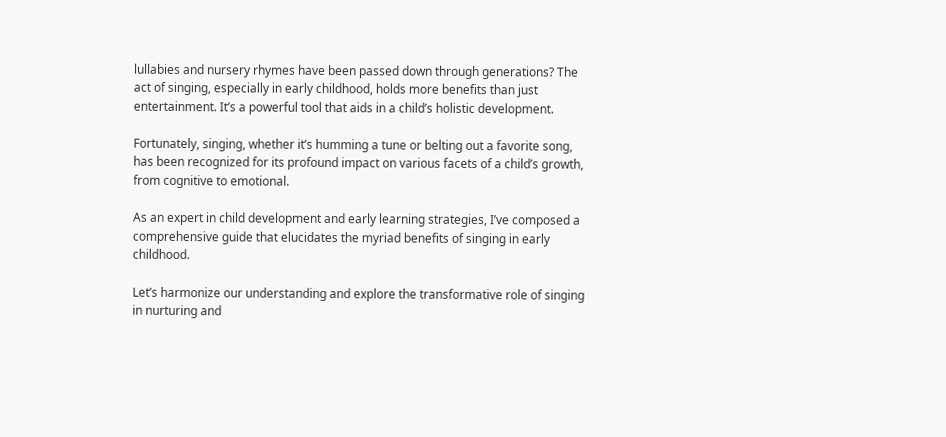lullabies and nursery rhymes have been passed down through generations? The act of singing, especially in early childhood, holds more benefits than just entertainment. It’s a powerful tool that aids in a child’s holistic development.

Fortunately, singing, whether it’s humming a tune or belting out a favorite song, has been recognized for its profound impact on various facets of a child’s growth, from cognitive to emotional.

As an expert in child development and early learning strategies, I’ve composed a comprehensive guide that elucidates the myriad benefits of singing in early childhood.

Let’s harmonize our understanding and explore the transformative role of singing in nurturing and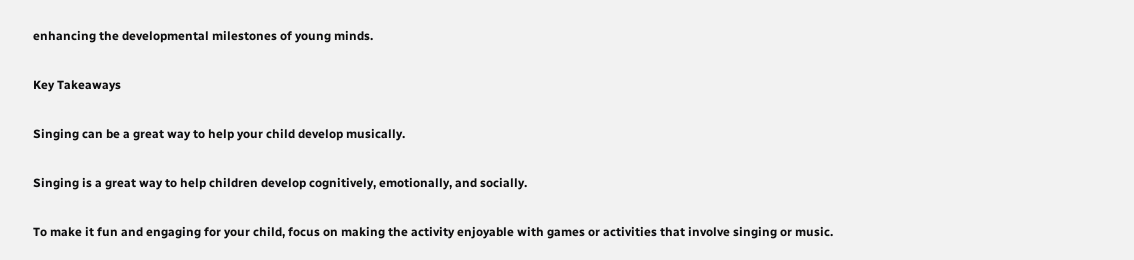enhancing the developmental milestones of young minds.

Key Takeaways

Singing can be a great way to help your child develop musically.

Singing is a great way to help children develop cognitively, emotionally, and socially.

To make it fun and engaging for your child, focus on making the activity enjoyable with games or activities that involve singing or music.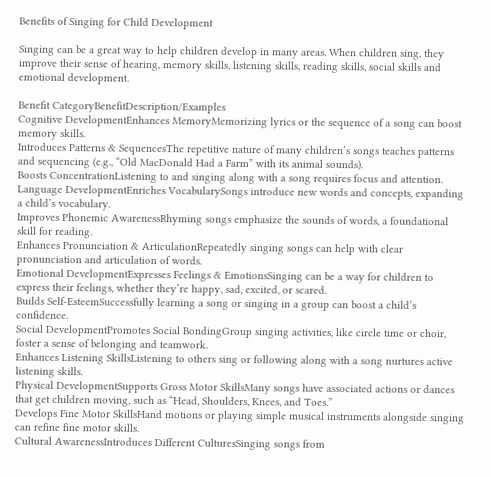Benefits of Singing for Child Development

Singing can be a great way to help children develop in many areas. When children sing, they improve their sense of hearing, memory skills, listening skills, reading skills, social skills and emotional development.

Benefit CategoryBenefitDescription/Examples
Cognitive DevelopmentEnhances MemoryMemorizing lyrics or the sequence of a song can boost memory skills.
Introduces Patterns & SequencesThe repetitive nature of many children’s songs teaches patterns and sequencing (e.g., “Old MacDonald Had a Farm” with its animal sounds).
Boosts ConcentrationListening to and singing along with a song requires focus and attention.
Language DevelopmentEnriches VocabularySongs introduce new words and concepts, expanding a child’s vocabulary.
Improves Phonemic AwarenessRhyming songs emphasize the sounds of words, a foundational skill for reading.
Enhances Pronunciation & ArticulationRepeatedly singing songs can help with clear pronunciation and articulation of words.
Emotional DevelopmentExpresses Feelings & EmotionsSinging can be a way for children to express their feelings, whether they’re happy, sad, excited, or scared.
Builds Self-EsteemSuccessfully learning a song or singing in a group can boost a child’s confidence.
Social DevelopmentPromotes Social BondingGroup singing activities, like circle time or choir, foster a sense of belonging and teamwork.
Enhances Listening SkillsListening to others sing or following along with a song nurtures active listening skills.
Physical DevelopmentSupports Gross Motor SkillsMany songs have associated actions or dances that get children moving, such as “Head, Shoulders, Knees, and Toes.”
Develops Fine Motor SkillsHand motions or playing simple musical instruments alongside singing can refine fine motor skills.
Cultural AwarenessIntroduces Different CulturesSinging songs from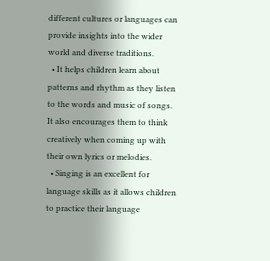different cultures or languages can provide insights into the wider world and diverse traditions.
  • It helps children learn about patterns and rhythm as they listen to the words and music of songs. It also encourages them to think creatively when coming up with their own lyrics or melodies.
  • Singing is an excellent for language skills as it allows children to practice their language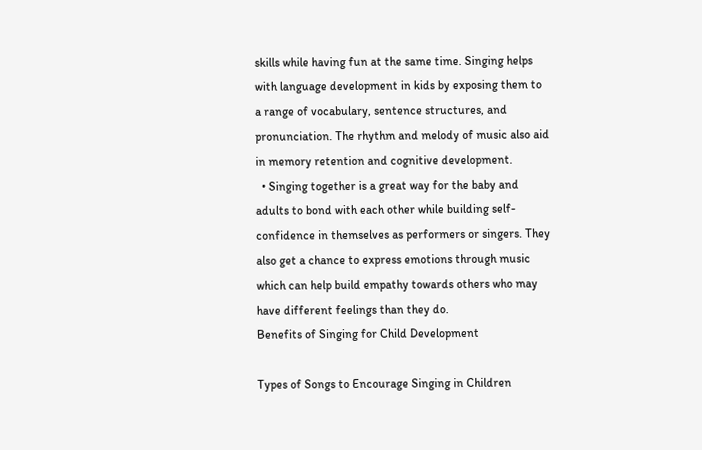skills while having fun at the same time. Singing helps with language development in kids by exposing them to a range of vocabulary, sentence structures, and pronunciation. The rhythm and melody of music also aid in memory retention and cognitive development.
  • Singing together is a great way for the baby and adults to bond with each other while building self-confidence in themselves as performers or singers. They also get a chance to express emotions through music which can help build empathy towards others who may have different feelings than they do.
Benefits of Singing for Child Development

Types of Songs to Encourage Singing in Children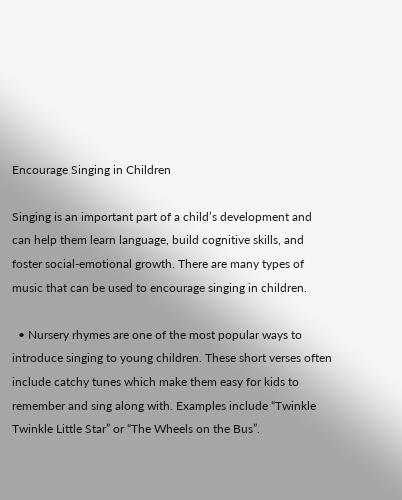Encourage Singing in Children

Singing is an important part of a child’s development and can help them learn language, build cognitive skills, and foster social-emotional growth. There are many types of music that can be used to encourage singing in children.

  • Nursery rhymes are one of the most popular ways to introduce singing to young children. These short verses often include catchy tunes which make them easy for kids to remember and sing along with. Examples include “Twinkle Twinkle Little Star” or “The Wheels on the Bus”.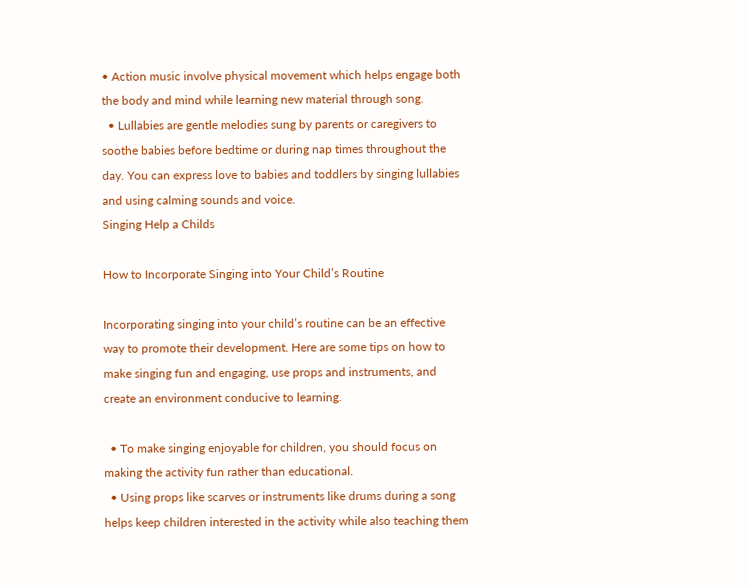• Action music involve physical movement which helps engage both the body and mind while learning new material through song.
  • Lullabies are gentle melodies sung by parents or caregivers to soothe babies before bedtime or during nap times throughout the day. You can express love to babies and toddlers by singing lullabies and using calming sounds and voice.
Singing Help a Childs

How to Incorporate Singing into Your Child’s Routine

Incorporating singing into your child’s routine can be an effective way to promote their development. Here are some tips on how to make singing fun and engaging, use props and instruments, and create an environment conducive to learning.

  • To make singing enjoyable for children, you should focus on making the activity fun rather than educational.
  • Using props like scarves or instruments like drums during a song helps keep children interested in the activity while also teaching them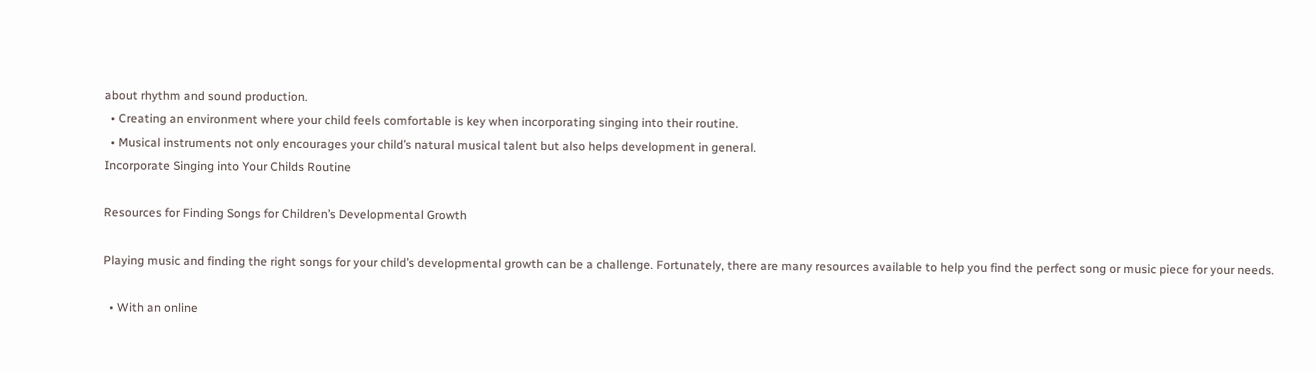about rhythm and sound production.
  • Creating an environment where your child feels comfortable is key when incorporating singing into their routine.
  • Musical instruments not only encourages your child’s natural musical talent but also helps development in general.
Incorporate Singing into Your Childs Routine

Resources for Finding Songs for Children’s Developmental Growth

Playing music and finding the right songs for your child’s developmental growth can be a challenge. Fortunately, there are many resources available to help you find the perfect song or music piece for your needs.

  • With an online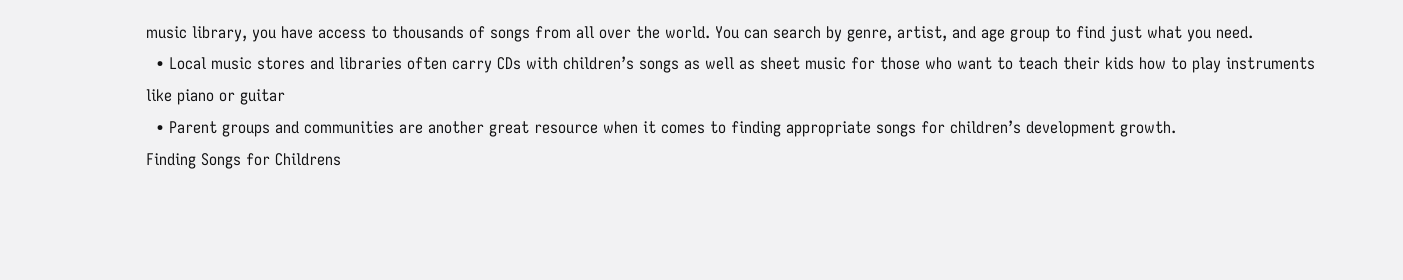music library, you have access to thousands of songs from all over the world. You can search by genre, artist, and age group to find just what you need.
  • Local music stores and libraries often carry CDs with children’s songs as well as sheet music for those who want to teach their kids how to play instruments like piano or guitar
  • Parent groups and communities are another great resource when it comes to finding appropriate songs for children’s development growth.
Finding Songs for Childrens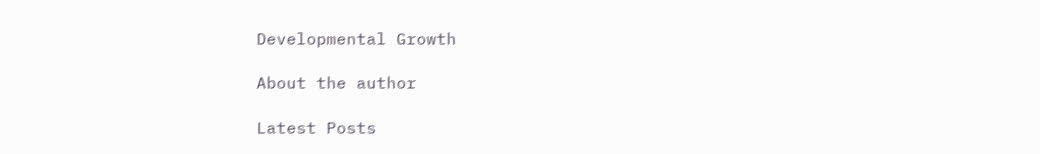Developmental Growth

About the author

Latest Posts